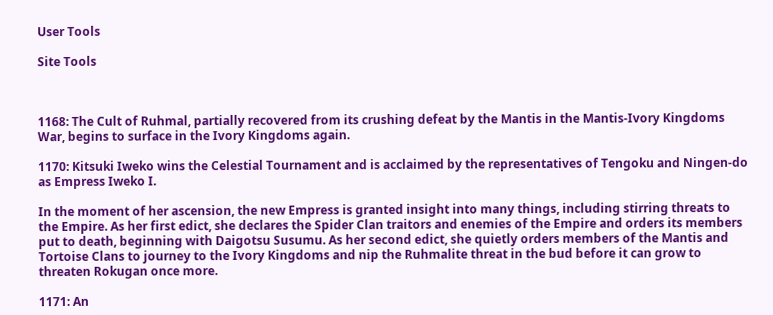User Tools

Site Tools



1168: The Cult of Ruhmal, partially recovered from its crushing defeat by the Mantis in the Mantis-Ivory Kingdoms War, begins to surface in the Ivory Kingdoms again.

1170: Kitsuki Iweko wins the Celestial Tournament and is acclaimed by the representatives of Tengoku and Ningen-do as Empress Iweko I.

In the moment of her ascension, the new Empress is granted insight into many things, including stirring threats to the Empire. As her first edict, she declares the Spider Clan traitors and enemies of the Empire and orders its members put to death, beginning with Daigotsu Susumu. As her second edict, she quietly orders members of the Mantis and Tortoise Clans to journey to the Ivory Kingdoms and nip the Ruhmalite threat in the bud before it can grow to threaten Rokugan once more.

1171: An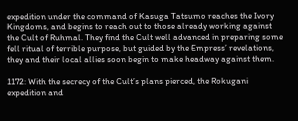expedition under the command of Kasuga Tatsumo reaches the Ivory Kingdoms, and begins to reach out to those already working against the Cult of Ruhmal. They find the Cult well advanced in preparing some fell ritual of terrible purpose, but guided by the Empress’ revelations, they and their local allies soon begin to make headway against them.

1172: With the secrecy of the Cult’s plans pierced, the Rokugani expedition and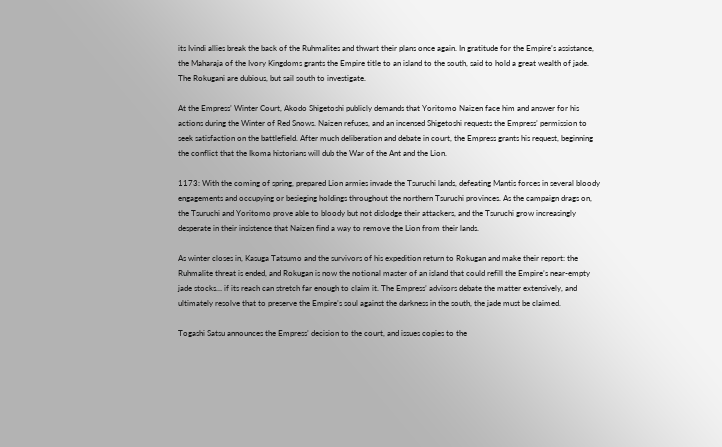its Ivindi allies break the back of the Ruhmalites and thwart their plans once again. In gratitude for the Empire’s assistance, the Maharaja of the Ivory Kingdoms grants the Empire title to an island to the south, said to hold a great wealth of jade. The Rokugani are dubious, but sail south to investigate.

At the Empress’ Winter Court, Akodo Shigetoshi publicly demands that Yoritomo Naizen face him and answer for his actions during the Winter of Red Snows. Naizen refuses, and an incensed Shigetoshi requests the Empress’ permission to seek satisfaction on the battlefield. After much deliberation and debate in court, the Empress grants his request, beginning the conflict that the Ikoma historians will dub the War of the Ant and the Lion.

1173: With the coming of spring, prepared Lion armies invade the Tsuruchi lands, defeating Mantis forces in several bloody engagements and occupying or besieging holdings throughout the northern Tsuruchi provinces. As the campaign drags on, the Tsuruchi and Yoritomo prove able to bloody but not dislodge their attackers, and the Tsuruchi grow increasingly desperate in their insistence that Naizen find a way to remove the Lion from their lands.

As winter closes in, Kasuga Tatsumo and the survivors of his expedition return to Rokugan and make their report: the Ruhmalite threat is ended, and Rokugan is now the notional master of an island that could refill the Empire’s near-empty jade stocks… if its reach can stretch far enough to claim it. The Empress’ advisors debate the matter extensively, and ultimately resolve that to preserve the Empire’s soul against the darkness in the south, the jade must be claimed.

Togashi Satsu announces the Empress’ decision to the court, and issues copies to the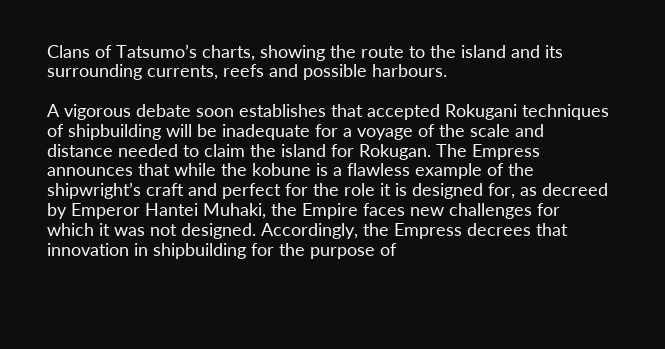Clans of Tatsumo’s charts, showing the route to the island and its surrounding currents, reefs and possible harbours.

A vigorous debate soon establishes that accepted Rokugani techniques of shipbuilding will be inadequate for a voyage of the scale and distance needed to claim the island for Rokugan. The Empress announces that while the kobune is a flawless example of the shipwright’s craft and perfect for the role it is designed for, as decreed by Emperor Hantei Muhaki, the Empire faces new challenges for which it was not designed. Accordingly, the Empress decrees that innovation in shipbuilding for the purpose of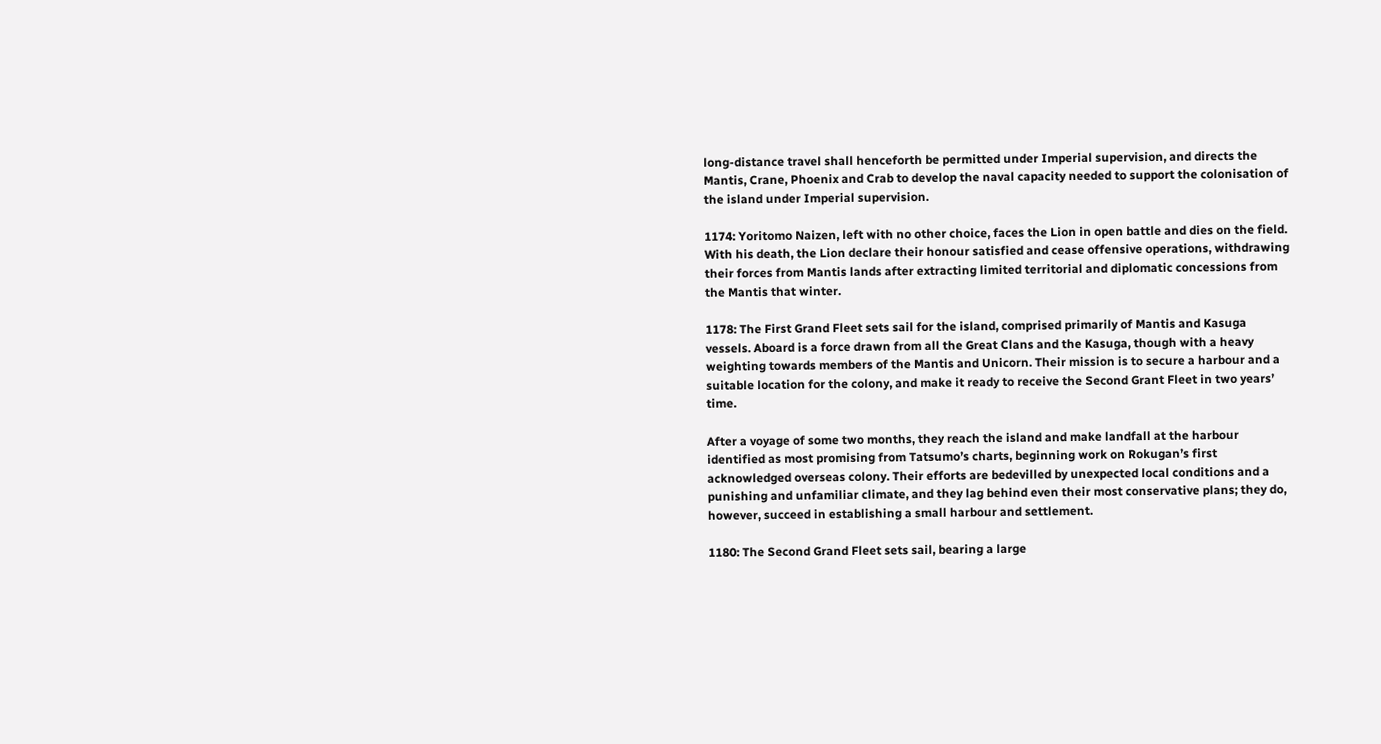long-distance travel shall henceforth be permitted under Imperial supervision, and directs the Mantis, Crane, Phoenix and Crab to develop the naval capacity needed to support the colonisation of the island under Imperial supervision.

1174: Yoritomo Naizen, left with no other choice, faces the Lion in open battle and dies on the field. With his death, the Lion declare their honour satisfied and cease offensive operations, withdrawing their forces from Mantis lands after extracting limited territorial and diplomatic concessions from the Mantis that winter.

1178: The First Grand Fleet sets sail for the island, comprised primarily of Mantis and Kasuga vessels. Aboard is a force drawn from all the Great Clans and the Kasuga, though with a heavy weighting towards members of the Mantis and Unicorn. Their mission is to secure a harbour and a suitable location for the colony, and make it ready to receive the Second Grant Fleet in two years’ time.

After a voyage of some two months, they reach the island and make landfall at the harbour identified as most promising from Tatsumo’s charts, beginning work on Rokugan’s first acknowledged overseas colony. Their efforts are bedevilled by unexpected local conditions and a punishing and unfamiliar climate, and they lag behind even their most conservative plans; they do, however, succeed in establishing a small harbour and settlement.

1180: The Second Grand Fleet sets sail, bearing a large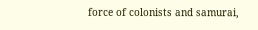force of colonists and samurai,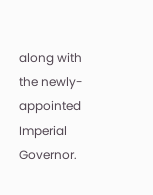along with the newly-appointed Imperial Governor.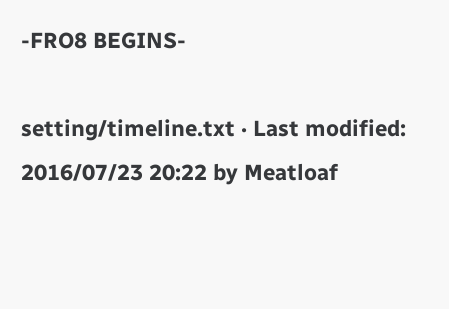-FRO8 BEGINS-

setting/timeline.txt · Last modified: 2016/07/23 20:22 by Meatloaf